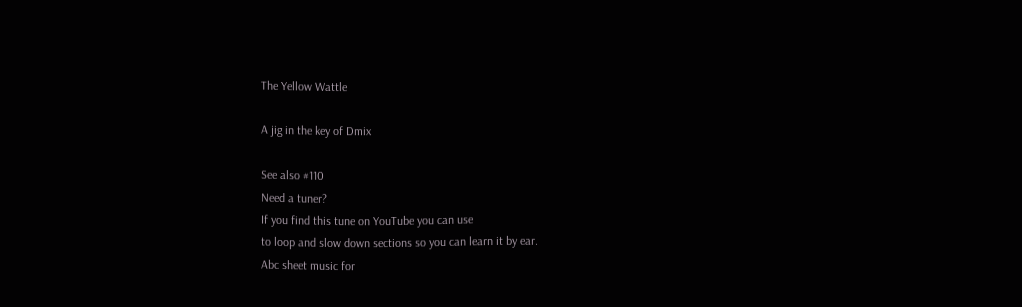The Yellow Wattle

A jig in the key of Dmix

See also #110
Need a tuner?
If you find this tune on YouTube you can use
to loop and slow down sections so you can learn it by ear.
Abc sheet music for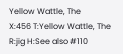Yellow Wattle, The
X:456 T:Yellow Wattle, The R:jig H:See also #110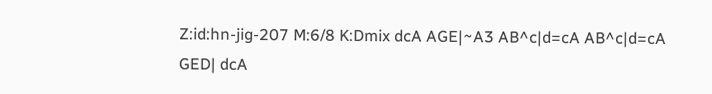Z:id:hn-jig-207 M:6/8 K:Dmix dcA AGE|~A3 AB^c|d=cA AB^c|d=cA GED| dcA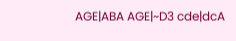AGE|ABA AGE|~D3 cde|dcA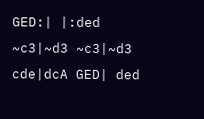GED:| |:ded ~c3|~d3 ~c3|~d3 cde|dcA GED| ded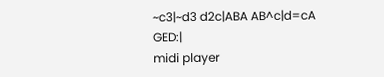~c3|~d3 d2c|ABA AB^c|d=cA GED:|
midi player